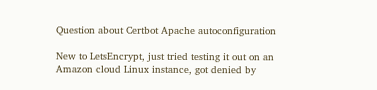Question about Certbot Apache autoconfiguration

New to LetsEncrypt, just tried testing it out on an Amazon cloud Linux instance, got denied by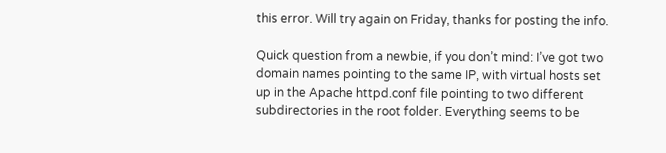this error. Will try again on Friday, thanks for posting the info.

Quick question from a newbie, if you don’t mind: I’ve got two domain names pointing to the same IP, with virtual hosts set up in the Apache httpd.conf file pointing to two different subdirectories in the root folder. Everything seems to be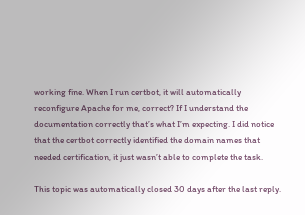working fine. When I run certbot, it will automatically reconfigure Apache for me, correct? If I understand the documentation correctly that’s what I’m expecting. I did notice that the certbot correctly identified the domain names that needed certification, it just wasn’t able to complete the task.

This topic was automatically closed 30 days after the last reply.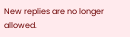New replies are no longer allowed.